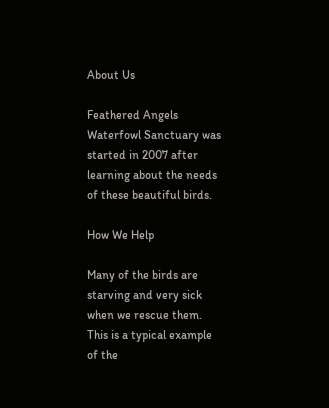About Us

Feathered Angels Waterfowl Sanctuary was started in 2007 after learning about the needs of these beautiful birds.

How We Help

Many of the birds are starving and very sick when we rescue them.  This is a typical example of the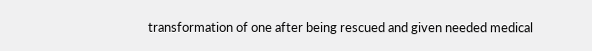transformation of one after being rescued and given needed medical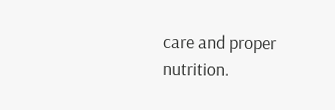care and proper nutrition.